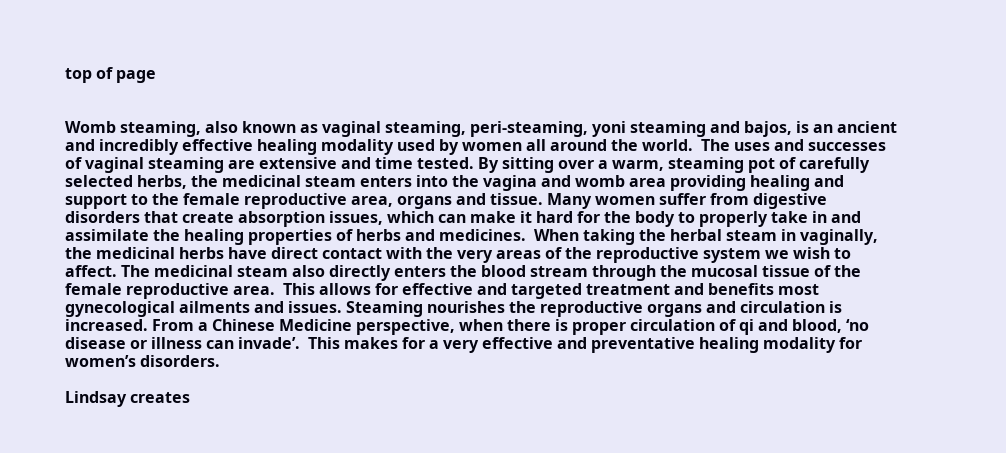top of page


Womb steaming, also known as vaginal steaming, peri-steaming, yoni steaming and bajos, is an ancient and incredibly effective healing modality used by women all around the world.  The uses and successes of vaginal steaming are extensive and time tested. By sitting over a warm, steaming pot of carefully selected herbs, the medicinal steam enters into the vagina and womb area providing healing and support to the female reproductive area, organs and tissue. Many women suffer from digestive disorders that create absorption issues, which can make it hard for the body to properly take in and assimilate the healing properties of herbs and medicines.  When taking the herbal steam in vaginally, the medicinal herbs have direct contact with the very areas of the reproductive system we wish to affect. The medicinal steam also directly enters the blood stream through the mucosal tissue of the female reproductive area.  This allows for effective and targeted treatment and benefits most gynecological ailments and issues. Steaming nourishes the reproductive organs and circulation is increased. From a Chinese Medicine perspective, when there is proper circulation of qi and blood, ‘no disease or illness can invade’.  This makes for a very effective and preventative healing modality for women’s disorders.

Lindsay creates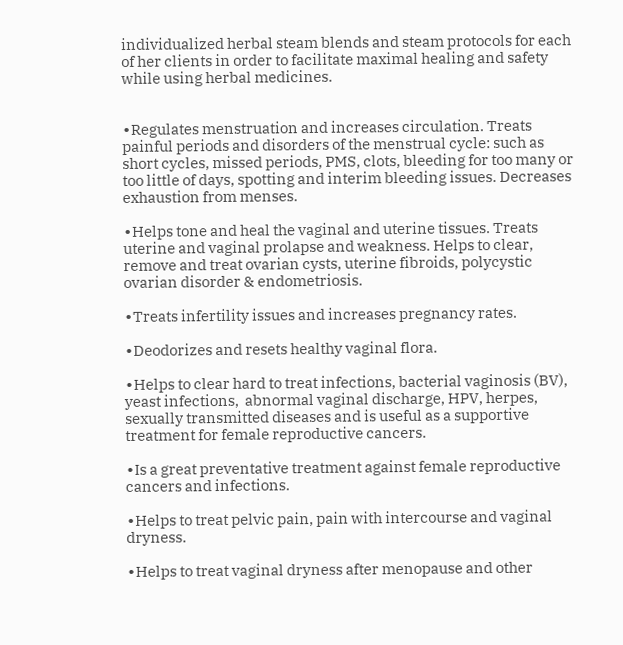individualized herbal steam blends and steam protocols for each of her clients in order to facilitate maximal healing and safety while using herbal medicines.


∙Regulates menstruation and increases circulation. Treats painful periods and disorders of the menstrual cycle: such as short cycles, missed periods, PMS, clots, bleeding for too many or too little of days, spotting and interim bleeding issues. Decreases exhaustion from menses.

∙Helps tone and heal the vaginal and uterine tissues. Treats uterine and vaginal prolapse and weakness. Helps to clear, remove and treat ovarian cysts, uterine fibroids, polycystic ovarian disorder & endometriosis.

∙Treats infertility issues and increases pregnancy rates.

∙Deodorizes and resets healthy vaginal flora.

∙Helps to clear hard to treat infections, bacterial vaginosis (BV), yeast infections,  abnormal vaginal discharge, HPV, herpes, sexually transmitted diseases and is useful as a supportive treatment for female reproductive cancers.

∙Is a great preventative treatment against female reproductive cancers and infections.

∙Helps to treat pelvic pain, pain with intercourse and vaginal dryness.

∙Helps to treat vaginal dryness after menopause and other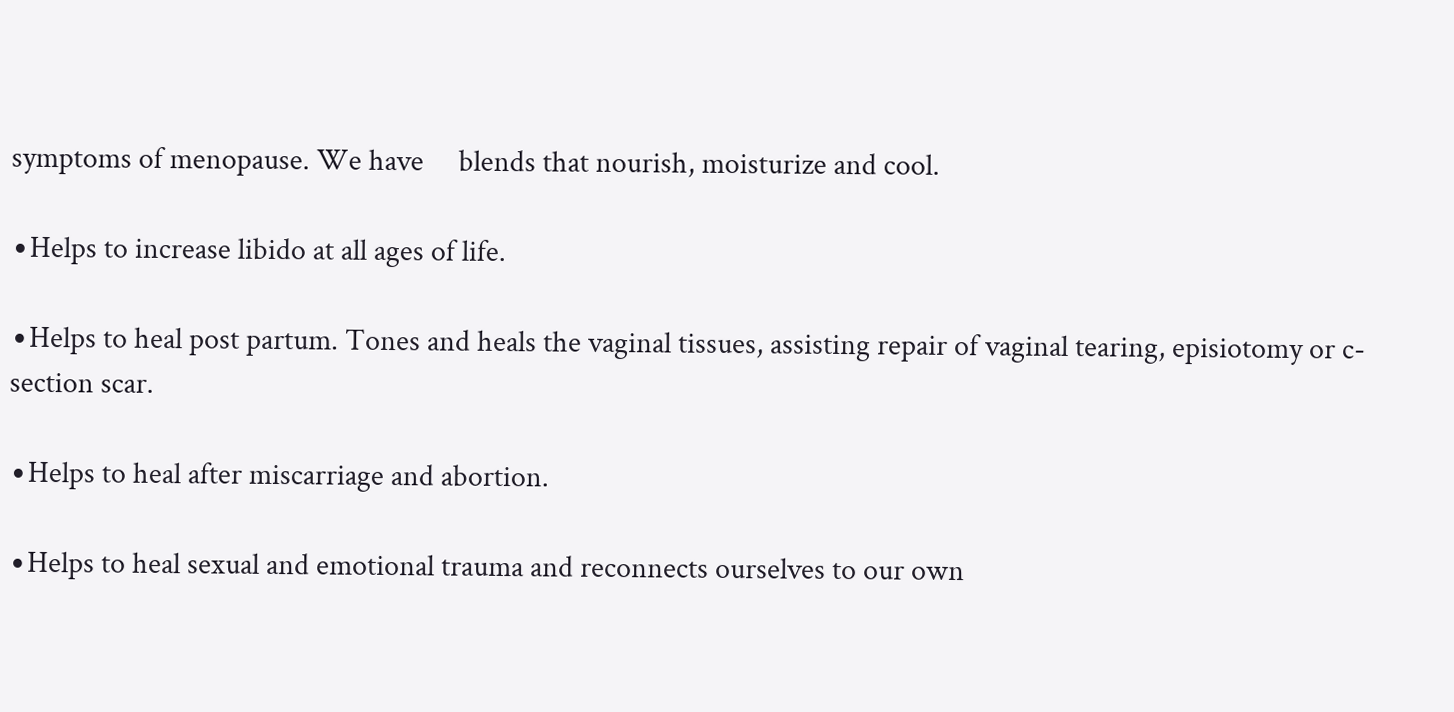symptoms of menopause. We have     blends that nourish, moisturize and cool.

∙Helps to increase libido at all ages of life.

∙Helps to heal post partum. Tones and heals the vaginal tissues, assisting repair of vaginal tearing, episiotomy or c-section scar.

∙Helps to heal after miscarriage and abortion.

∙Helps to heal sexual and emotional trauma and reconnects ourselves to our own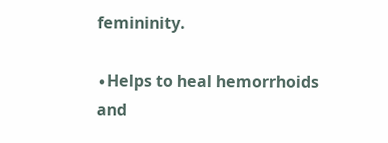femininity.

∙Helps to heal hemorrhoids and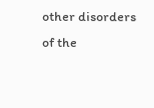other disorders of the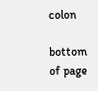colon

bottom of page